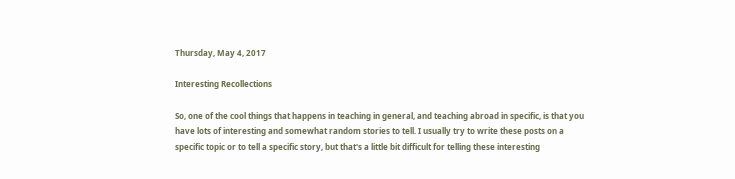Thursday, May 4, 2017

Interesting Recollections

So, one of the cool things that happens in teaching in general, and teaching abroad in specific, is that you have lots of interesting and somewhat random stories to tell. I usually try to write these posts on a specific topic or to tell a specific story, but that's a little bit difficult for telling these interesting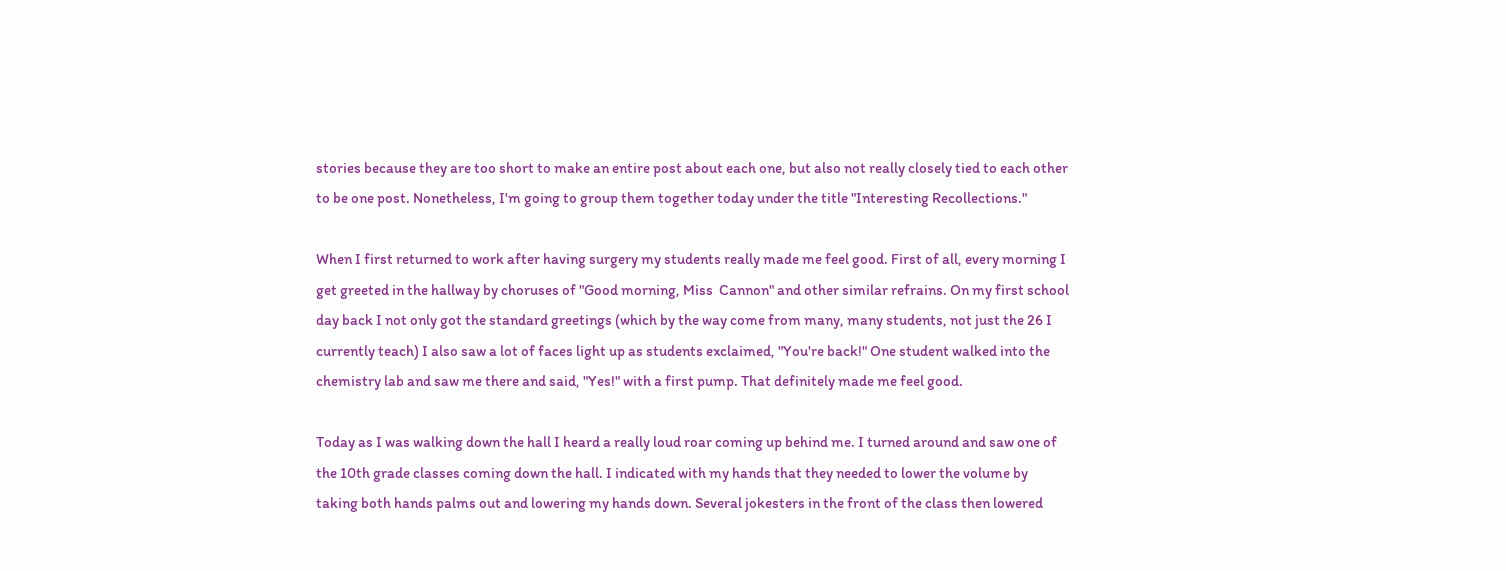stories because they are too short to make an entire post about each one, but also not really closely tied to each other to be one post. Nonetheless, I'm going to group them together today under the title "Interesting Recollections."

When I first returned to work after having surgery my students really made me feel good. First of all, every morning I get greeted in the hallway by choruses of "Good morning, Miss  Cannon" and other similar refrains. On my first school day back I not only got the standard greetings (which by the way come from many, many students, not just the 26 I currently teach) I also saw a lot of faces light up as students exclaimed, "You're back!" One student walked into the chemistry lab and saw me there and said, "Yes!" with a first pump. That definitely made me feel good.

Today as I was walking down the hall I heard a really loud roar coming up behind me. I turned around and saw one of the 10th grade classes coming down the hall. I indicated with my hands that they needed to lower the volume by taking both hands palms out and lowering my hands down. Several jokesters in the front of the class then lowered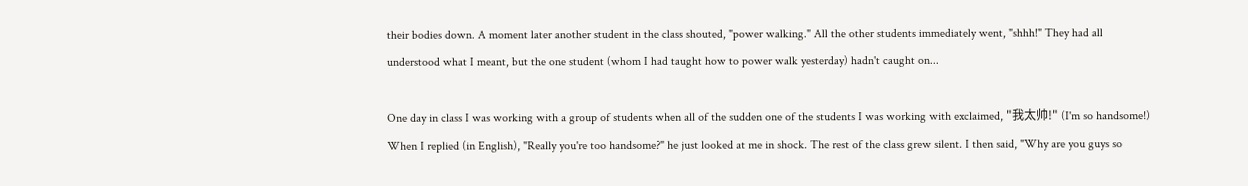their bodies down. A moment later another student in the class shouted, "power walking." All the other students immediately went, "shhh!" They had all understood what I meant, but the one student (whom I had taught how to power walk yesterday) hadn't caught on...

One day in class I was working with a group of students when all of the sudden one of the students I was working with exclaimed, "我太帅!" (I'm so handsome!) When I replied (in English), "Really you're too handsome?" he just looked at me in shock. The rest of the class grew silent. I then said, "Why are you guys so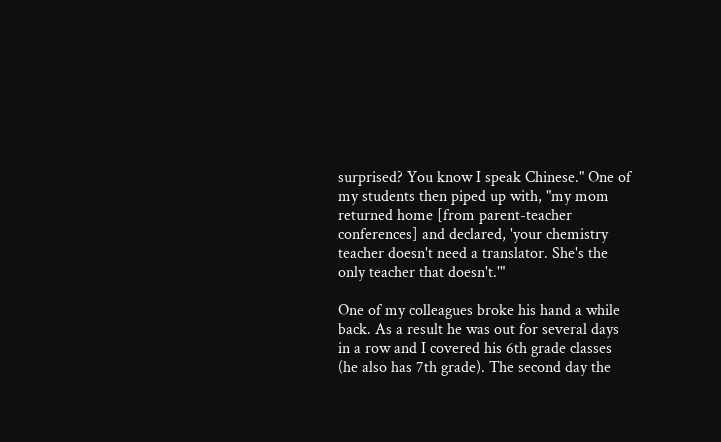surprised? You know I speak Chinese." One of my students then piped up with, "my mom returned home [from parent-teacher conferences] and declared, 'your chemistry teacher doesn't need a translator. She's the only teacher that doesn't.'"

One of my colleagues broke his hand a while back. As a result he was out for several days in a row and I covered his 6th grade classes (he also has 7th grade). The second day the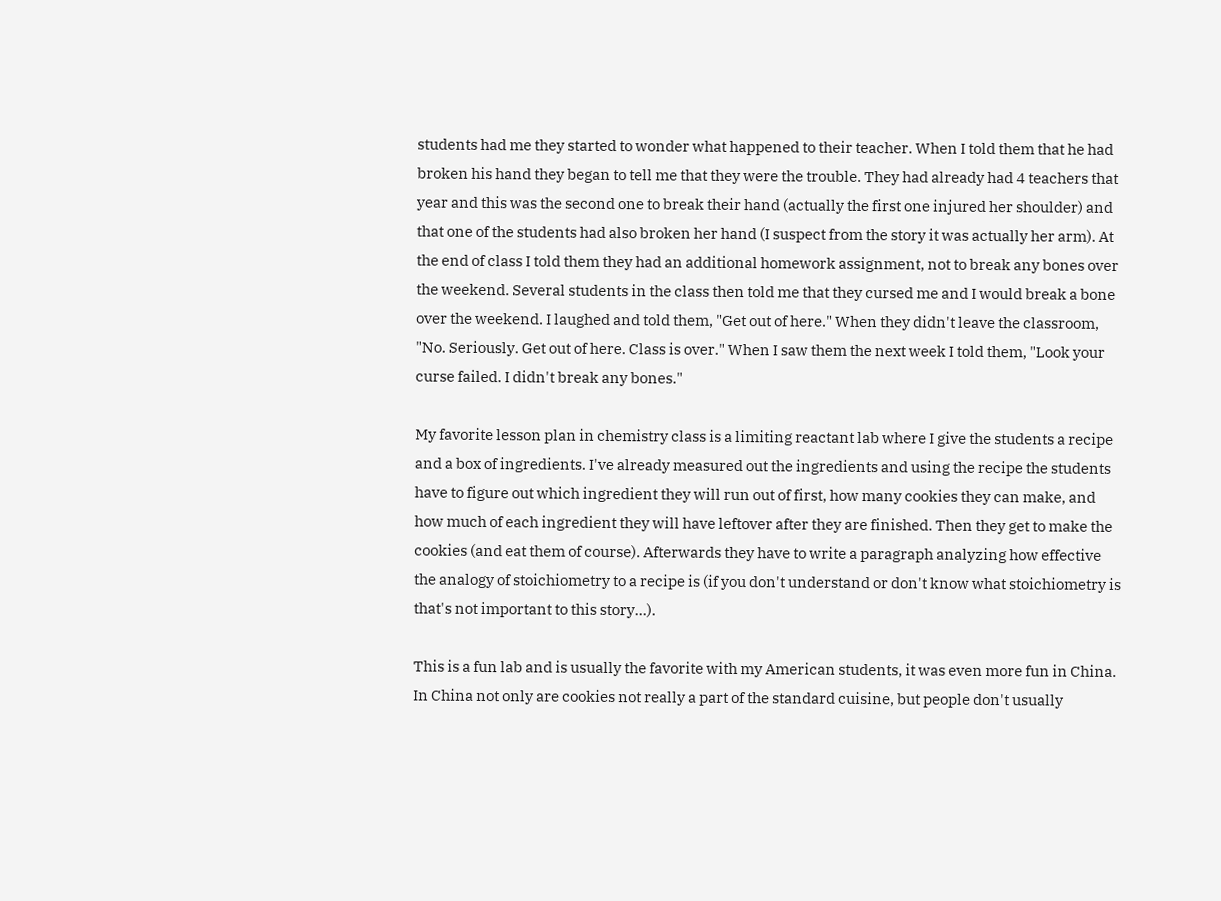students had me they started to wonder what happened to their teacher. When I told them that he had broken his hand they began to tell me that they were the trouble. They had already had 4 teachers that  year and this was the second one to break their hand (actually the first one injured her shoulder) and that one of the students had also broken her hand (I suspect from the story it was actually her arm). At the end of class I told them they had an additional homework assignment, not to break any bones over the weekend. Several students in the class then told me that they cursed me and I would break a bone over the weekend. I laughed and told them, "Get out of here." When they didn't leave the classroom, "No. Seriously. Get out of here. Class is over." When I saw them the next week I told them, "Look your curse failed. I didn't break any bones."

My favorite lesson plan in chemistry class is a limiting reactant lab where I give the students a recipe and a box of ingredients. I've already measured out the ingredients and using the recipe the students have to figure out which ingredient they will run out of first, how many cookies they can make, and how much of each ingredient they will have leftover after they are finished. Then they get to make the cookies (and eat them of course). Afterwards they have to write a paragraph analyzing how effective the analogy of stoichiometry to a recipe is (if you don't understand or don't know what stoichiometry is that's not important to this story...).

This is a fun lab and is usually the favorite with my American students, it was even more fun in China. In China not only are cookies not really a part of the standard cuisine, but people don't usually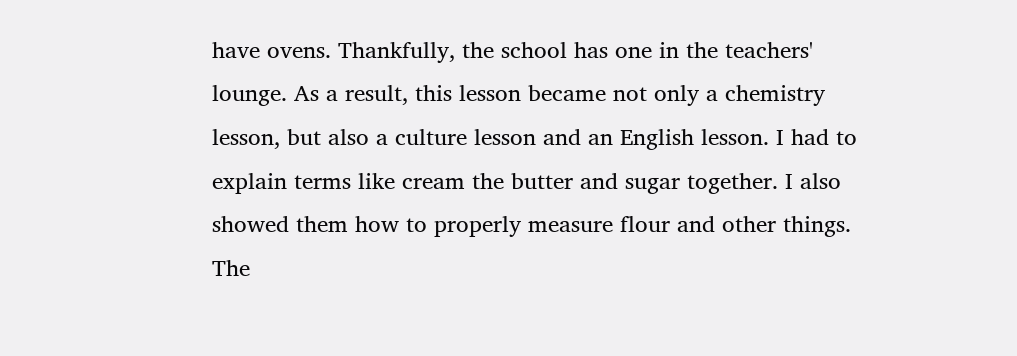have ovens. Thankfully, the school has one in the teachers' lounge. As a result, this lesson became not only a chemistry lesson, but also a culture lesson and an English lesson. I had to explain terms like cream the butter and sugar together. I also showed them how to properly measure flour and other things. The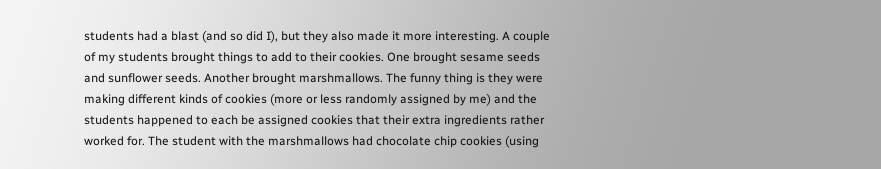students had a blast (and so did I), but they also made it more interesting. A couple of my students brought things to add to their cookies. One brought sesame seeds and sunflower seeds. Another brought marshmallows. The funny thing is they were making different kinds of cookies (more or less randomly assigned by me) and the students happened to each be assigned cookies that their extra ingredients rather worked for. The student with the marshmallows had chocolate chip cookies (using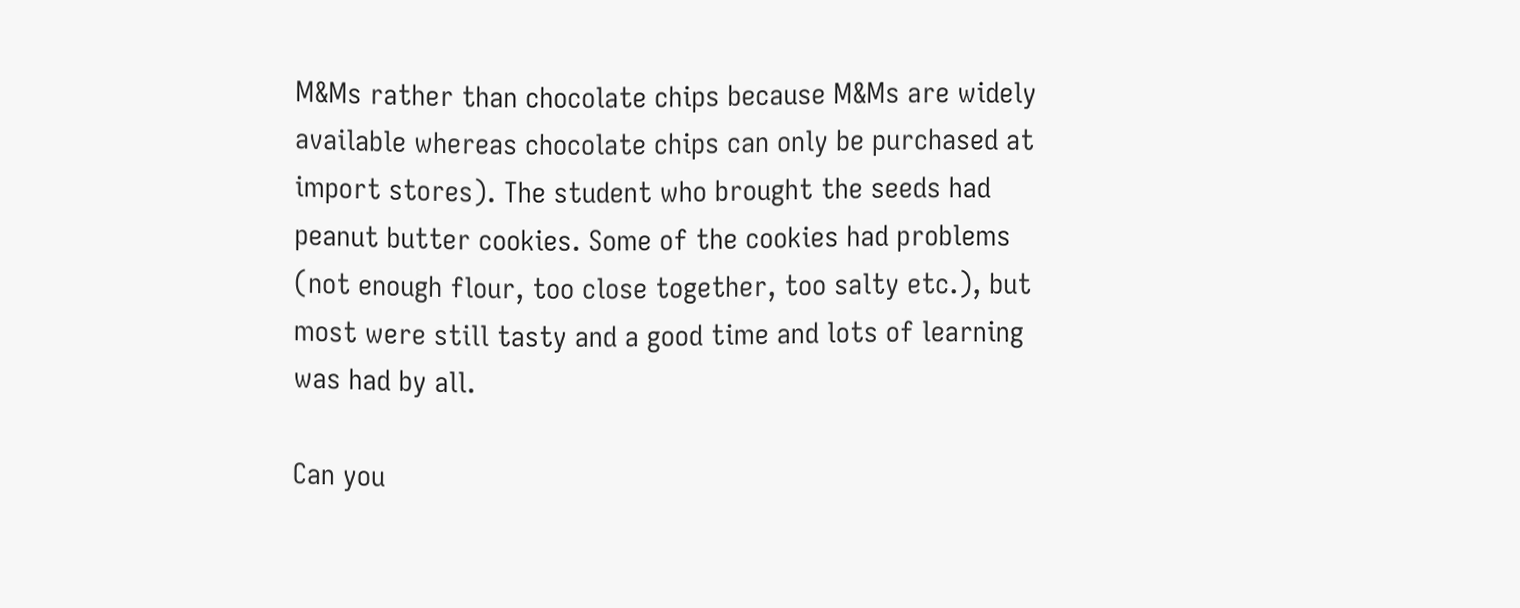M&Ms rather than chocolate chips because M&Ms are widely available whereas chocolate chips can only be purchased at import stores). The student who brought the seeds had peanut butter cookies. Some of the cookies had problems (not enough flour, too close together, too salty etc.), but most were still tasty and a good time and lots of learning was had by all.

Can you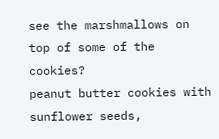see the marshmallows on
top of some of the cookies?
peanut butter cookies with sunflower seeds,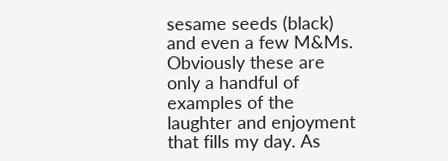sesame seeds (black) and even a few M&Ms.
Obviously these are only a handful of examples of the laughter and enjoyment that fills my day. As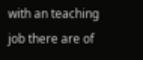with an teaching job there are of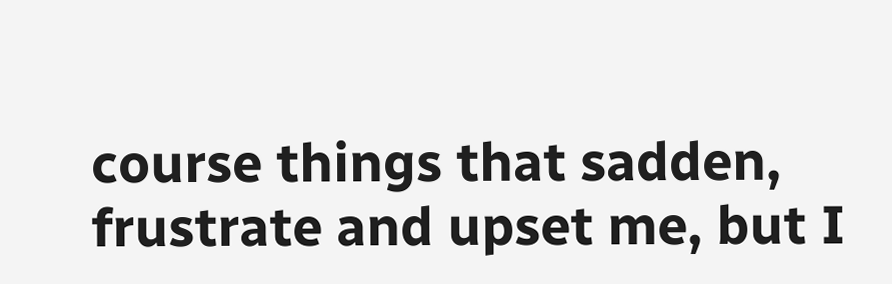course things that sadden, frustrate and upset me, but I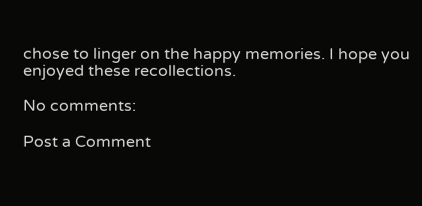chose to linger on the happy memories. I hope you enjoyed these recollections.

No comments:

Post a Comment